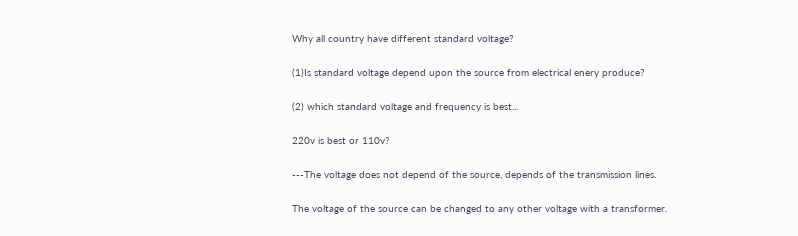Why all country have different standard voltage?

(1)Is standard voltage depend upon the source from electrical enery produce?

(2) which standard voltage and frequency is best...

220v is best or 110v?

---The voltage does not depend of the source, depends of the transmission lines.

The voltage of the source can be changed to any other voltage with a transformer.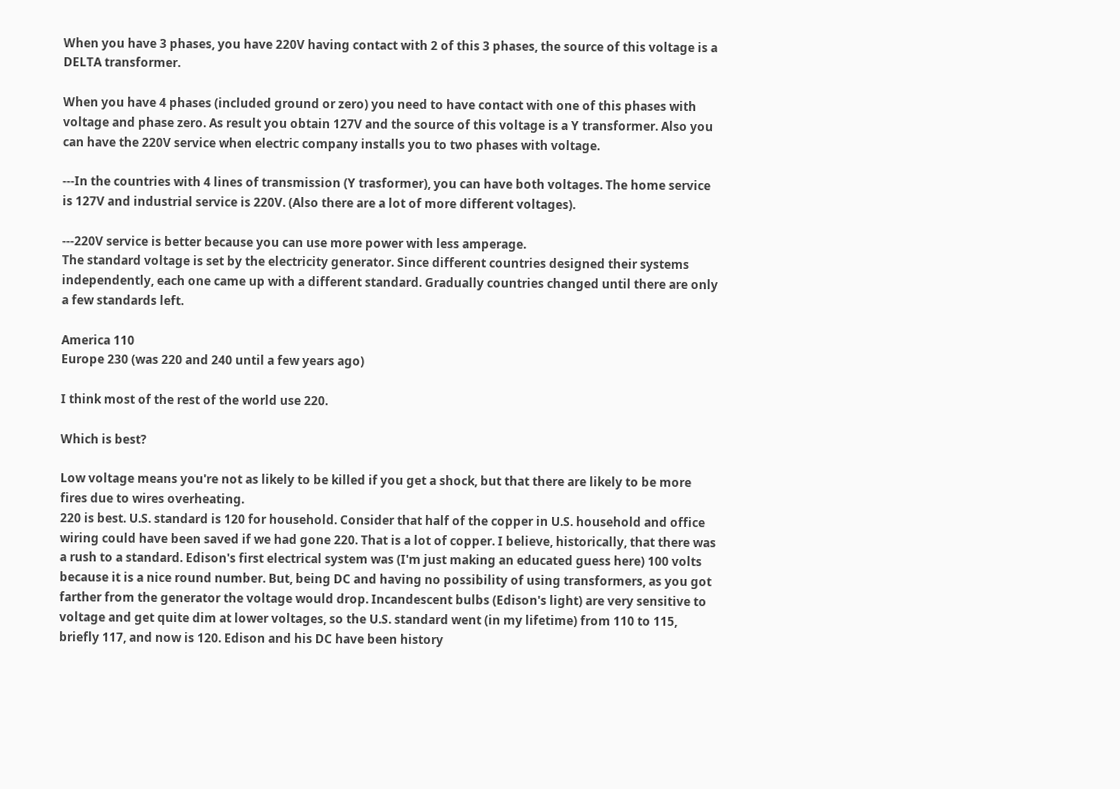When you have 3 phases, you have 220V having contact with 2 of this 3 phases, the source of this voltage is a DELTA transformer.

When you have 4 phases (included ground or zero) you need to have contact with one of this phases with voltage and phase zero. As result you obtain 127V and the source of this voltage is a Y transformer. Also you can have the 220V service when electric company installs you to two phases with voltage.

---In the countries with 4 lines of transmission (Y trasformer), you can have both voltages. The home service is 127V and industrial service is 220V. (Also there are a lot of more different voltages).

---220V service is better because you can use more power with less amperage.
The standard voltage is set by the electricity generator. Since different countries designed their systems independently, each one came up with a different standard. Gradually countries changed until there are only a few standards left.

America 110
Europe 230 (was 220 and 240 until a few years ago)

I think most of the rest of the world use 220.

Which is best?

Low voltage means you're not as likely to be killed if you get a shock, but that there are likely to be more fires due to wires overheating.
220 is best. U.S. standard is 120 for household. Consider that half of the copper in U.S. household and office wiring could have been saved if we had gone 220. That is a lot of copper. I believe, historically, that there was a rush to a standard. Edison's first electrical system was (I'm just making an educated guess here) 100 volts because it is a nice round number. But, being DC and having no possibility of using transformers, as you got farther from the generator the voltage would drop. Incandescent bulbs (Edison's light) are very sensitive to voltage and get quite dim at lower voltages, so the U.S. standard went (in my lifetime) from 110 to 115, briefly 117, and now is 120. Edison and his DC have been history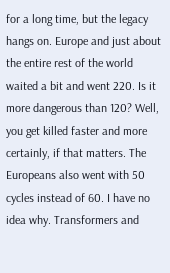for a long time, but the legacy hangs on. Europe and just about the entire rest of the world waited a bit and went 220. Is it more dangerous than 120? Well, you get killed faster and more certainly, if that matters. The Europeans also went with 50 cycles instead of 60. I have no idea why. Transformers and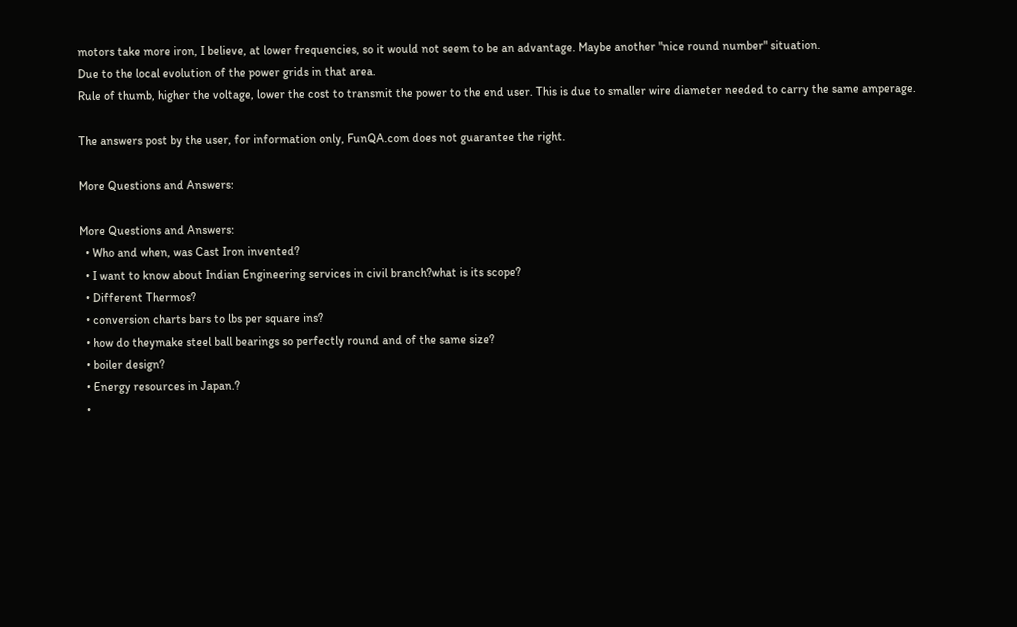motors take more iron, I believe, at lower frequencies, so it would not seem to be an advantage. Maybe another "nice round number" situation.
Due to the local evolution of the power grids in that area.
Rule of thumb, higher the voltage, lower the cost to transmit the power to the end user. This is due to smaller wire diameter needed to carry the same amperage.

The answers post by the user, for information only, FunQA.com does not guarantee the right.

More Questions and Answers:

More Questions and Answers:
  • Who and when, was Cast Iron invented?
  • I want to know about Indian Engineering services in civil branch?what is its scope?
  • Different Thermos?
  • conversion charts bars to lbs per square ins?
  • how do theymake steel ball bearings so perfectly round and of the same size?
  • boiler design?
  • Energy resources in Japan.?
  •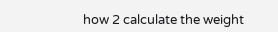how 2 calculate the weight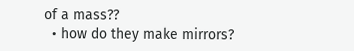of a mass??
  • how do they make mirrors?